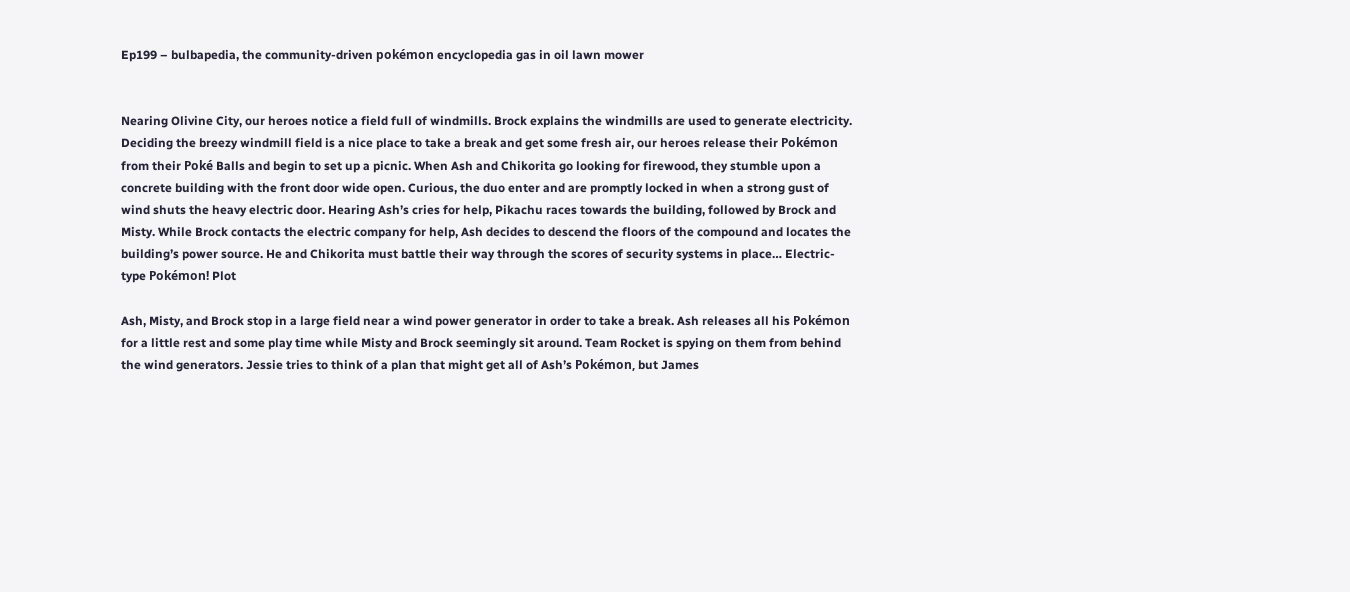Ep199 – bulbapedia, the community-driven pokémon encyclopedia gas in oil lawn mower


Nearing Olivine City, our heroes notice a field full of windmills. Brock explains the windmills are used to generate electricity. Deciding the breezy windmill field is a nice place to take a break and get some fresh air, our heroes release their Pokémon from their Poké Balls and begin to set up a picnic. When Ash and Chikorita go looking for firewood, they stumble upon a concrete building with the front door wide open. Curious, the duo enter and are promptly locked in when a strong gust of wind shuts the heavy electric door. Hearing Ash’s cries for help, Pikachu races towards the building, followed by Brock and Misty. While Brock contacts the electric company for help, Ash decides to descend the floors of the compound and locates the building’s power source. He and Chikorita must battle their way through the scores of security systems in place… Electric-type Pokémon! Plot

Ash, Misty, and Brock stop in a large field near a wind power generator in order to take a break. Ash releases all his Pokémon for a little rest and some play time while Misty and Brock seemingly sit around. Team Rocket is spying on them from behind the wind generators. Jessie tries to think of a plan that might get all of Ash’s Pokémon, but James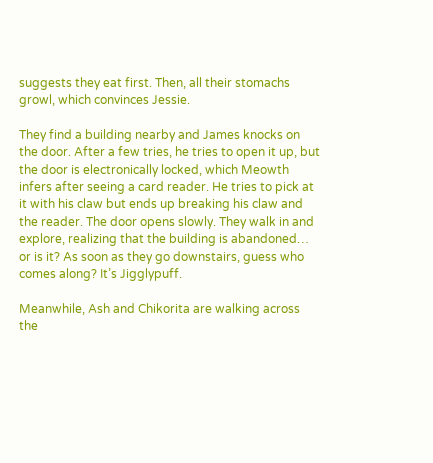suggests they eat first. Then, all their stomachs growl, which convinces Jessie.

They find a building nearby and James knocks on the door. After a few tries, he tries to open it up, but the door is electronically locked, which Meowth infers after seeing a card reader. He tries to pick at it with his claw but ends up breaking his claw and the reader. The door opens slowly. They walk in and explore, realizing that the building is abandoned… or is it? As soon as they go downstairs, guess who comes along? It’s Jigglypuff.

Meanwhile, Ash and Chikorita are walking across the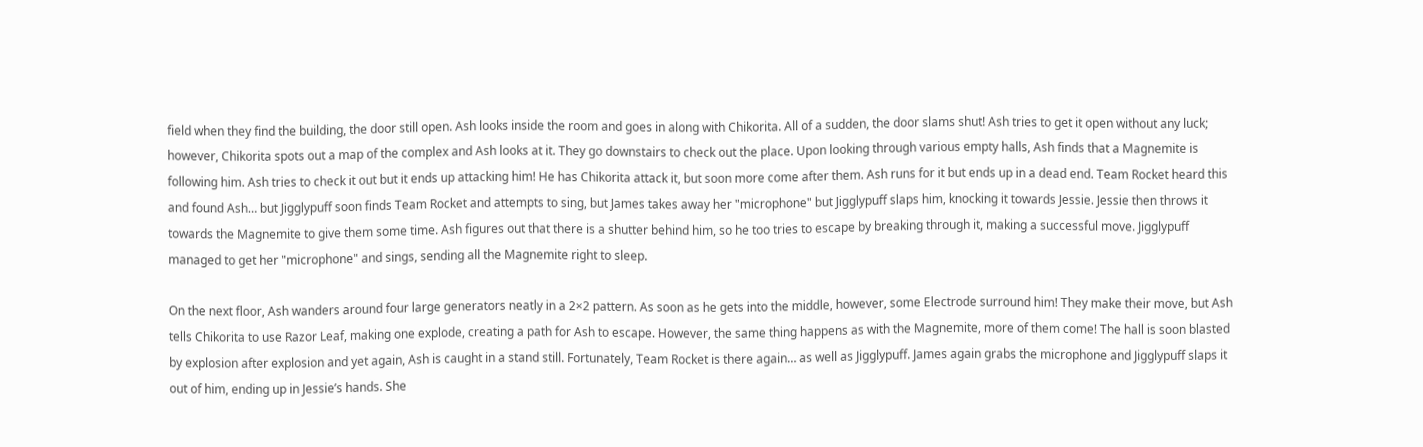field when they find the building, the door still open. Ash looks inside the room and goes in along with Chikorita. All of a sudden, the door slams shut! Ash tries to get it open without any luck; however, Chikorita spots out a map of the complex and Ash looks at it. They go downstairs to check out the place. Upon looking through various empty halls, Ash finds that a Magnemite is following him. Ash tries to check it out but it ends up attacking him! He has Chikorita attack it, but soon more come after them. Ash runs for it but ends up in a dead end. Team Rocket heard this and found Ash… but Jigglypuff soon finds Team Rocket and attempts to sing, but James takes away her "microphone" but Jigglypuff slaps him, knocking it towards Jessie. Jessie then throws it towards the Magnemite to give them some time. Ash figures out that there is a shutter behind him, so he too tries to escape by breaking through it, making a successful move. Jigglypuff managed to get her "microphone" and sings, sending all the Magnemite right to sleep.

On the next floor, Ash wanders around four large generators neatly in a 2×2 pattern. As soon as he gets into the middle, however, some Electrode surround him! They make their move, but Ash tells Chikorita to use Razor Leaf, making one explode, creating a path for Ash to escape. However, the same thing happens as with the Magnemite, more of them come! The hall is soon blasted by explosion after explosion and yet again, Ash is caught in a stand still. Fortunately, Team Rocket is there again… as well as Jigglypuff. James again grabs the microphone and Jigglypuff slaps it out of him, ending up in Jessie’s hands. She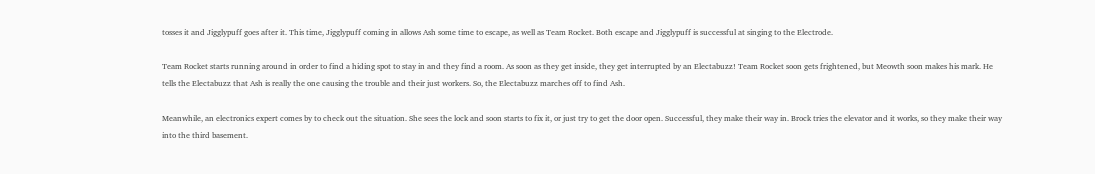tosses it and Jigglypuff goes after it. This time, Jigglypuff coming in allows Ash some time to escape, as well as Team Rocket. Both escape and Jigglypuff is successful at singing to the Electrode.

Team Rocket starts running around in order to find a hiding spot to stay in and they find a room. As soon as they get inside, they get interrupted by an Electabuzz! Team Rocket soon gets frightened, but Meowth soon makes his mark. He tells the Electabuzz that Ash is really the one causing the trouble and their just workers. So, the Electabuzz marches off to find Ash.

Meanwhile, an electronics expert comes by to check out the situation. She sees the lock and soon starts to fix it, or just try to get the door open. Successful, they make their way in. Brock tries the elevator and it works, so they make their way into the third basement.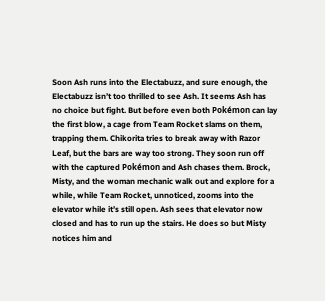Soon Ash runs into the Electabuzz, and sure enough, the Electabuzz isn’t too thrilled to see Ash. It seems Ash has no choice but fight. But before even both Pokémon can lay the first blow, a cage from Team Rocket slams on them, trapping them. Chikorita tries to break away with Razor Leaf, but the bars are way too strong. They soon run off with the captured Pokémon and Ash chases them. Brock, Misty, and the woman mechanic walk out and explore for a while, while Team Rocket, unnoticed, zooms into the elevator while it’s still open. Ash sees that elevator now closed and has to run up the stairs. He does so but Misty notices him and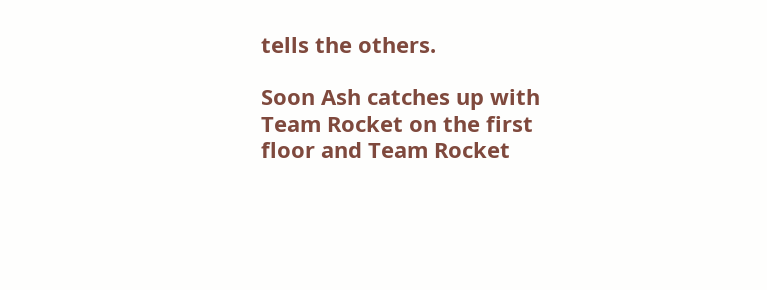tells the others.

Soon Ash catches up with Team Rocket on the first floor and Team Rocket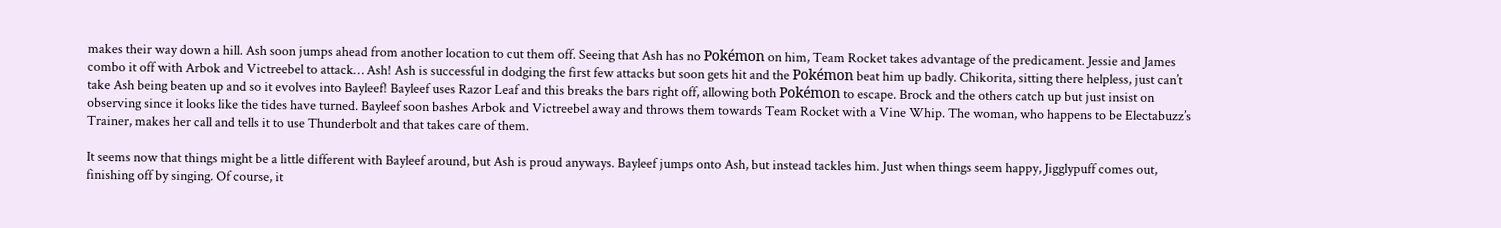makes their way down a hill. Ash soon jumps ahead from another location to cut them off. Seeing that Ash has no Pokémon on him, Team Rocket takes advantage of the predicament. Jessie and James combo it off with Arbok and Victreebel to attack… Ash! Ash is successful in dodging the first few attacks but soon gets hit and the Pokémon beat him up badly. Chikorita, sitting there helpless, just can’t take Ash being beaten up and so it evolves into Bayleef! Bayleef uses Razor Leaf and this breaks the bars right off, allowing both Pokémon to escape. Brock and the others catch up but just insist on observing since it looks like the tides have turned. Bayleef soon bashes Arbok and Victreebel away and throws them towards Team Rocket with a Vine Whip. The woman, who happens to be Electabuzz’s Trainer, makes her call and tells it to use Thunderbolt and that takes care of them.

It seems now that things might be a little different with Bayleef around, but Ash is proud anyways. Bayleef jumps onto Ash, but instead tackles him. Just when things seem happy, Jigglypuff comes out, finishing off by singing. Of course, it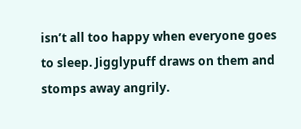isn’t all too happy when everyone goes to sleep. Jigglypuff draws on them and stomps away angrily.